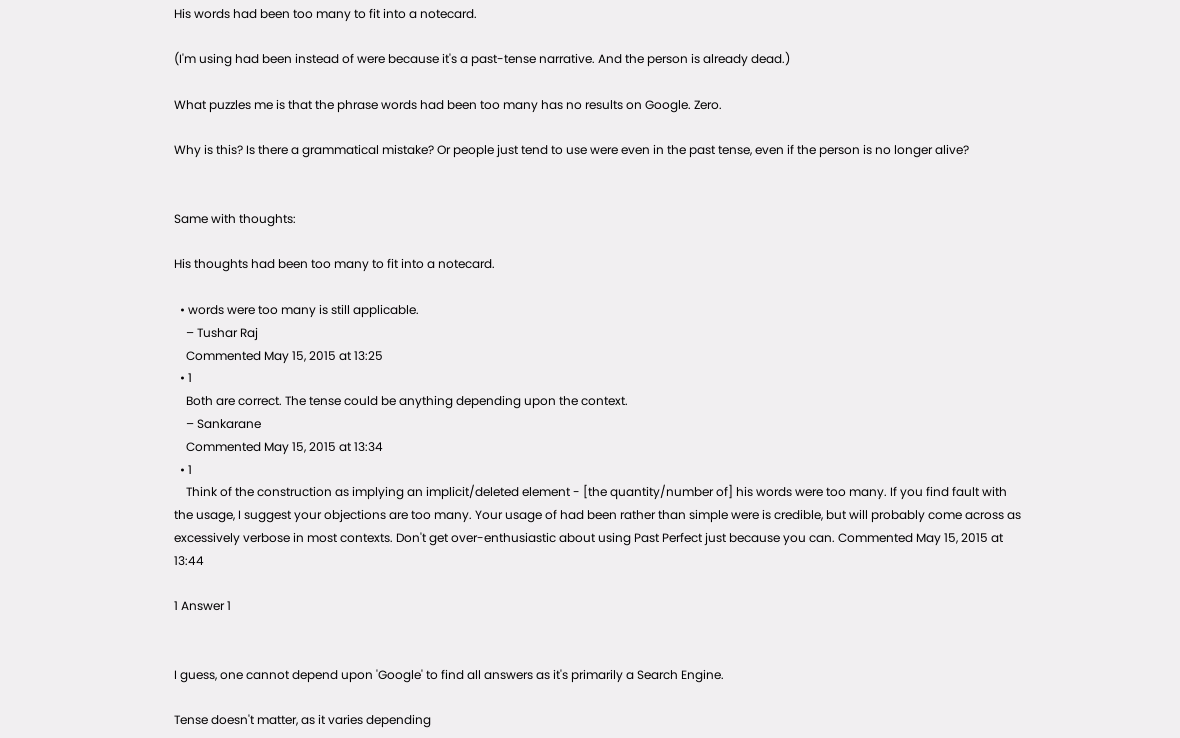His words had been too many to fit into a notecard.

(I'm using had been instead of were because it's a past-tense narrative. And the person is already dead.)

What puzzles me is that the phrase words had been too many has no results on Google. Zero.

Why is this? Is there a grammatical mistake? Or people just tend to use were even in the past tense, even if the person is no longer alive?


Same with thoughts:

His thoughts had been too many to fit into a notecard.

  • words were too many is still applicable.
    – Tushar Raj
    Commented May 15, 2015 at 13:25
  • 1
    Both are correct. The tense could be anything depending upon the context.
    – Sankarane
    Commented May 15, 2015 at 13:34
  • 1
    Think of the construction as implying an implicit/deleted element - [the quantity/number of] his words were too many. If you find fault with the usage, I suggest your objections are too many. Your usage of had been rather than simple were is credible, but will probably come across as excessively verbose in most contexts. Don't get over-enthusiastic about using Past Perfect just because you can. Commented May 15, 2015 at 13:44

1 Answer 1


I guess, one cannot depend upon 'Google' to find all answers as it's primarily a Search Engine.

Tense doesn't matter, as it varies depending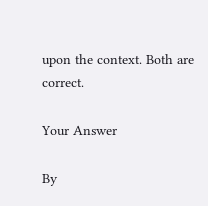upon the context. Both are correct.

Your Answer

By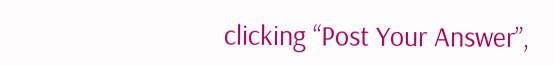clicking “Post Your Answer”,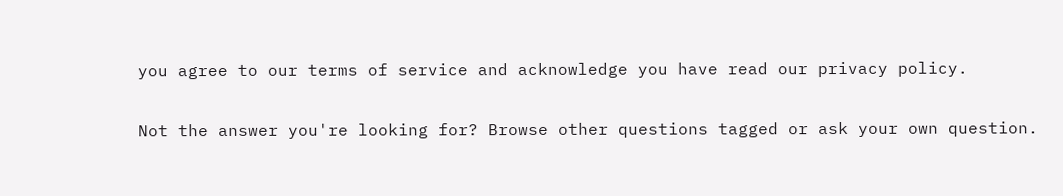you agree to our terms of service and acknowledge you have read our privacy policy.

Not the answer you're looking for? Browse other questions tagged or ask your own question.